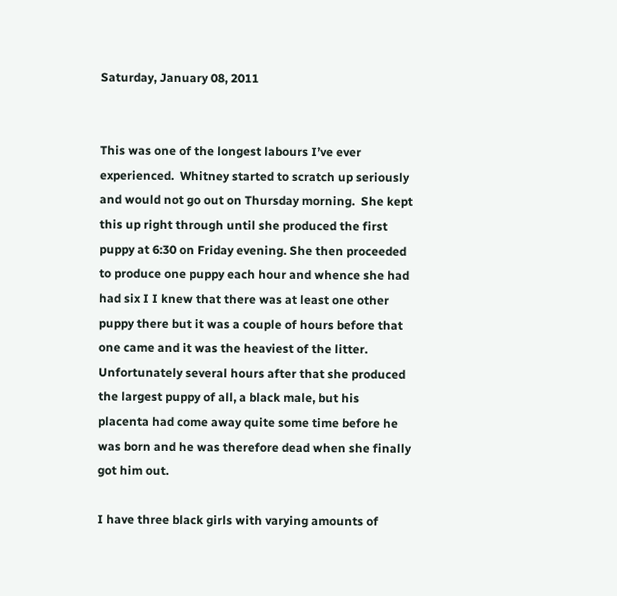Saturday, January 08, 2011


This was one of the longest labours I’ve ever experienced.  Whitney started to scratch up seriously and would not go out on Thursday morning.  She kept this up right through until she produced the first puppy at 6:30 on Friday evening. She then proceeded to produce one puppy each hour and whence she had had six I I knew that there was at least one other puppy there but it was a couple of hours before that one came and it was the heaviest of the litter.  Unfortunately several hours after that she produced the largest puppy of all, a black male, but his placenta had come away quite some time before he was born and he was therefore dead when she finally got him out.

I have three black girls with varying amounts of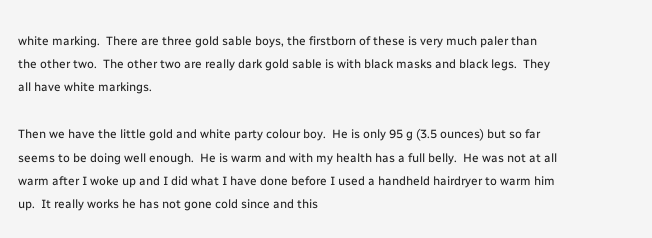white marking.  There are three gold sable boys, the firstborn of these is very much paler than the other two.  The other two are really dark gold sable is with black masks and black legs.  They all have white markings.

Then we have the little gold and white party colour boy.  He is only 95 g (3.5 ounces) but so far seems to be doing well enough.  He is warm and with my health has a full belly.  He was not at all warm after I woke up and I did what I have done before I used a handheld hairdryer to warm him up.  It really works he has not gone cold since and this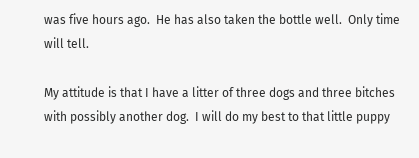was five hours ago.  He has also taken the bottle well.  Only time will tell.

My attitude is that I have a litter of three dogs and three bitches with possibly another dog.  I will do my best to that little puppy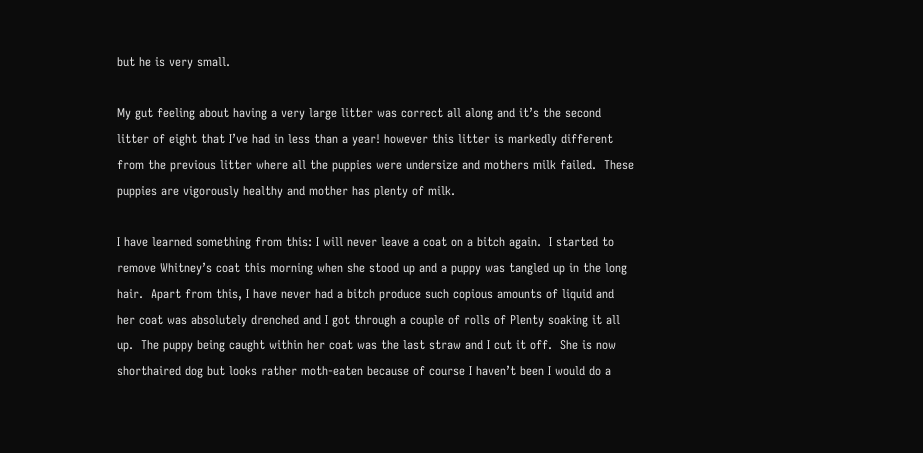but he is very small.

My gut feeling about having a very large litter was correct all along and it’s the second litter of eight that I’ve had in less than a year! however this litter is markedly different from the previous litter where all the puppies were undersize and mothers milk failed.  These puppies are vigorously healthy and mother has plenty of milk.

I have learned something from this: I will never leave a coat on a bitch again.  I started to remove Whitney’s coat this morning when she stood up and a puppy was tangled up in the long hair.  Apart from this, I have never had a bitch produce such copious amounts of liquid and her coat was absolutely drenched and I got through a couple of rolls of Plenty soaking it all up.  The puppy being caught within her coat was the last straw and I cut it off.  She is now shorthaired dog but looks rather moth-eaten because of course I haven’t been I would do a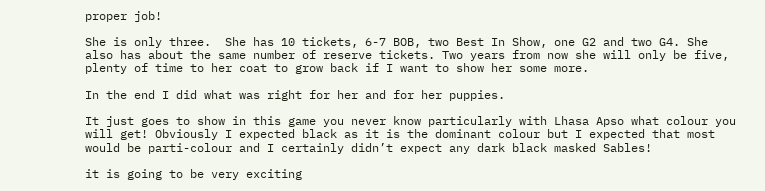proper job!

She is only three.  She has 10 tickets, 6-7 BOB, two Best In Show, one G2 and two G4. She also has about the same number of reserve tickets. Two years from now she will only be five, plenty of time to her coat to grow back if I want to show her some more.

In the end I did what was right for her and for her puppies.

It just goes to show in this game you never know particularly with Lhasa Apso what colour you will get! Obviously I expected black as it is the dominant colour but I expected that most would be parti-colour and I certainly didn’t expect any dark black masked Sables!

it is going to be very exciting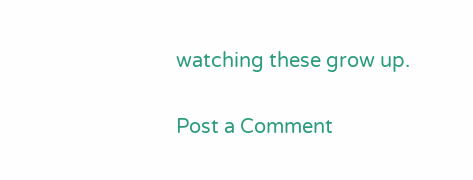watching these grow up.

Post a Comment